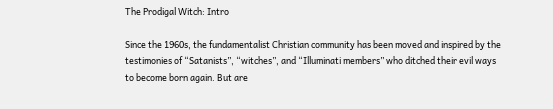The Prodigal Witch: Intro

Since the 1960s, the fundamentalist Christian community has been moved and inspired by the testimonies of “Satanists”, “witches”, and “Illuminati members” who ditched their evil ways to become born again. But are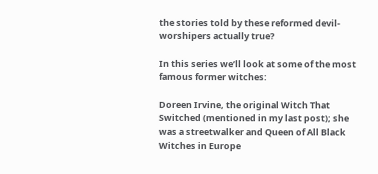the stories told by these reformed devil-worshipers actually true?

In this series we’ll look at some of the most famous former witches:

Doreen Irvine, the original Witch That Switched (mentioned in my last post); she was a streetwalker and Queen of All Black Witches in Europe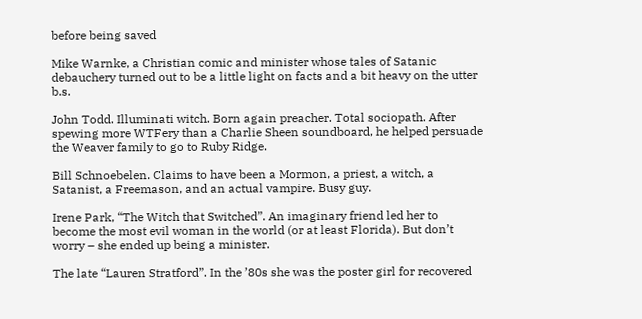before being saved

Mike Warnke, a Christian comic and minister whose tales of Satanic debauchery turned out to be a little light on facts and a bit heavy on the utter b.s.

John Todd. Illuminati witch. Born again preacher. Total sociopath. After spewing more WTFery than a Charlie Sheen soundboard, he helped persuade the Weaver family to go to Ruby Ridge.

Bill Schnoebelen. Claims to have been a Mormon, a priest, a witch, a Satanist, a Freemason, and an actual vampire. Busy guy.

Irene Park, “The Witch that Switched”. An imaginary friend led her to become the most evil woman in the world (or at least Florida). But don’t worry – she ended up being a minister.

The late “Lauren Stratford”. In the ’80s she was the poster girl for recovered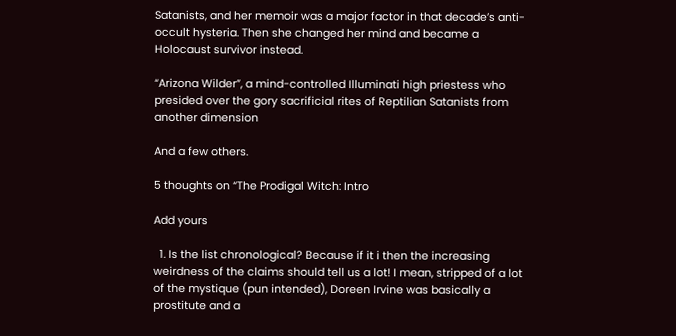Satanists, and her memoir was a major factor in that decade’s anti-occult hysteria. Then she changed her mind and became a Holocaust survivor instead.

“Arizona Wilder”, a mind-controlled Illuminati high priestess who presided over the gory sacrificial rites of Reptilian Satanists from another dimension

And a few others.

5 thoughts on “The Prodigal Witch: Intro

Add yours

  1. Is the list chronological? Because if it i then the increasing weirdness of the claims should tell us a lot! I mean, stripped of a lot of the mystique (pun intended), Doreen Irvine was basically a prostitute and a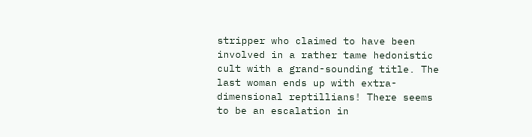stripper who claimed to have been involved in a rather tame hedonistic cult with a grand-sounding title. The last woman ends up with extra-dimensional reptillians! There seems to be an escalation in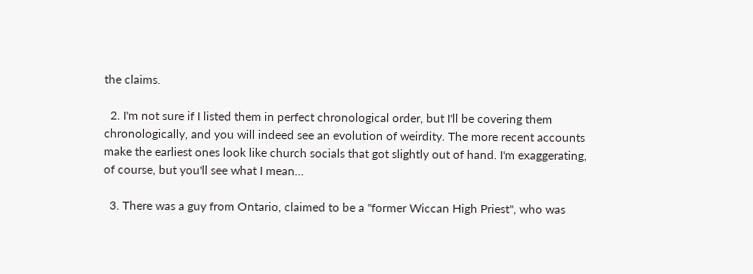the claims.

  2. I'm not sure if I listed them in perfect chronological order, but I'll be covering them chronologically, and you will indeed see an evolution of weirdity. The more recent accounts make the earliest ones look like church socials that got slightly out of hand. I'm exaggerating, of course, but you'll see what I mean…

  3. There was a guy from Ontario, claimed to be a "former Wiccan High Priest", who was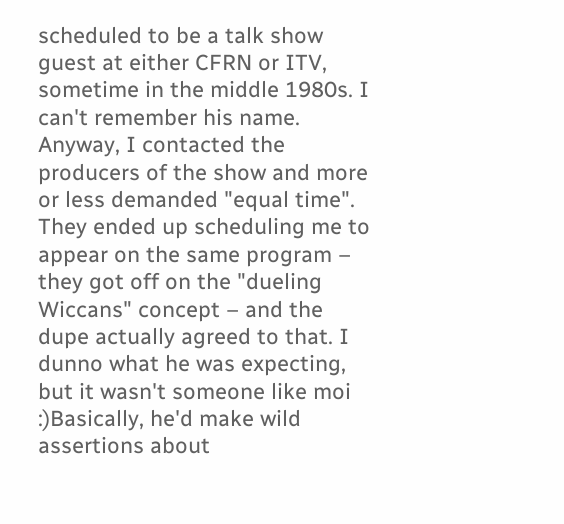scheduled to be a talk show guest at either CFRN or ITV, sometime in the middle 1980s. I can't remember his name. Anyway, I contacted the producers of the show and more or less demanded "equal time". They ended up scheduling me to appear on the same program – they got off on the "dueling Wiccans" concept – and the dupe actually agreed to that. I dunno what he was expecting, but it wasn't someone like moi :)Basically, he'd make wild assertions about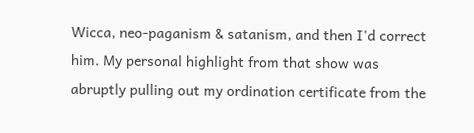Wicca, neo-paganism & satanism, and then I'd correct him. My personal highlight from that show was abruptly pulling out my ordination certificate from the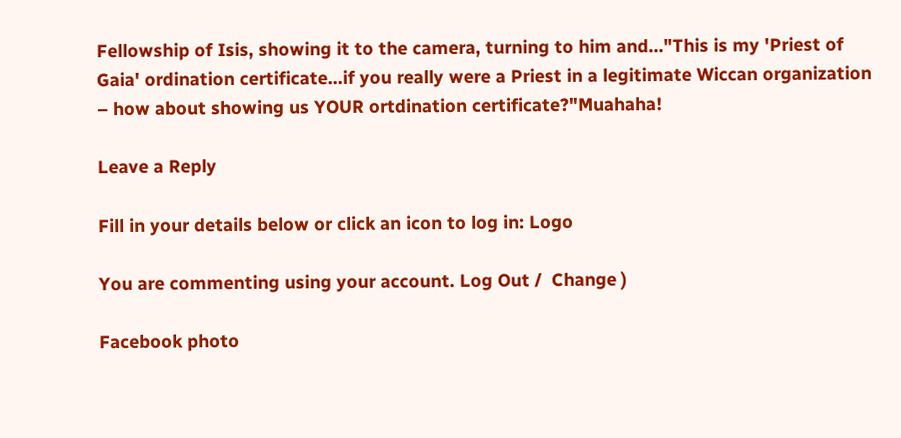Fellowship of Isis, showing it to the camera, turning to him and…"This is my 'Priest of Gaia' ordination certificate…if you really were a Priest in a legitimate Wiccan organization – how about showing us YOUR ortdination certificate?"Muahaha!

Leave a Reply

Fill in your details below or click an icon to log in: Logo

You are commenting using your account. Log Out /  Change )

Facebook photo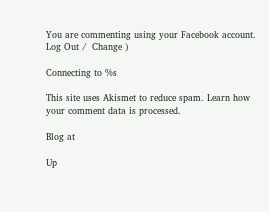You are commenting using your Facebook account. Log Out /  Change )

Connecting to %s

This site uses Akismet to reduce spam. Learn how your comment data is processed.

Blog at

Up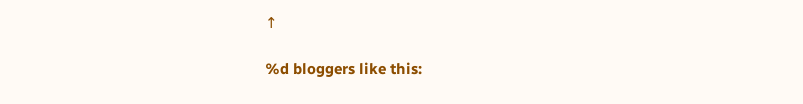↑

%d bloggers like this: